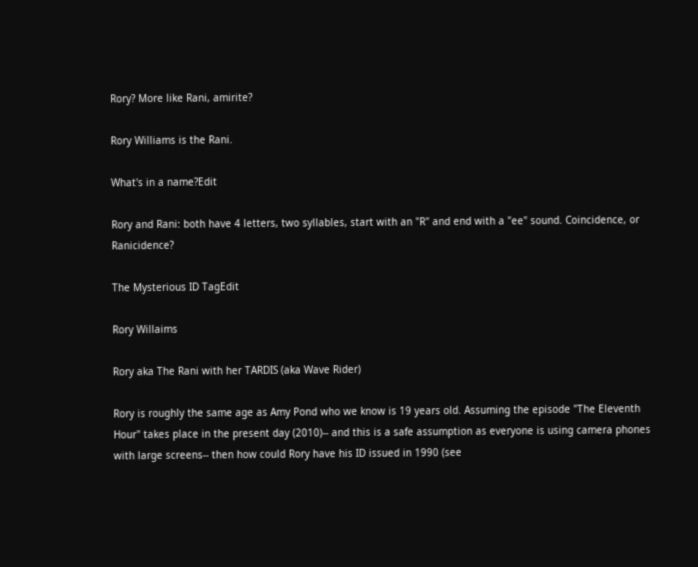Rory? More like Rani, amirite?

Rory Williams is the Rani.

What's in a name?Edit

Rory and Rani: both have 4 letters, two syllables, start with an "R" and end with a "ee" sound. Coincidence, or Ranicidence?

The Mysterious ID TagEdit

Rory Willaims

Rory aka The Rani with her TARDIS (aka Wave Rider)

Rory is roughly the same age as Amy Pond who we know is 19 years old. Assuming the episode "The Eleventh Hour" takes place in the present day (2010)-- and this is a safe assumption as everyone is using camera phones with large screens-- then how could Rory have his ID issued in 1990 (see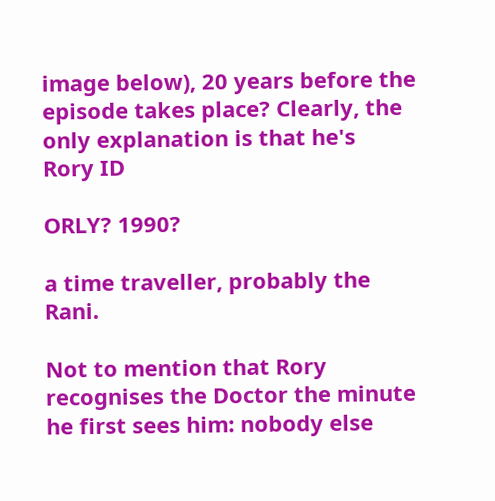image below), 20 years before the episode takes place? Clearly, the only explanation is that he's
Rory ID

ORLY? 1990?

a time traveller, probably the Rani.

Not to mention that Rory recognises the Doctor the minute he first sees him: nobody else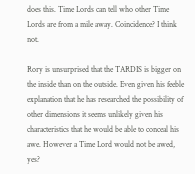does this. Time Lords can tell who other Time Lords are from a mile away. Coincidence? I think not.

Rory is unsurprised that the TARDIS is bigger on the inside than on the outside. Even given his feeble explanation that he has researched the possibility of other dimensions it seems unlikely given his characteristics that he would be able to conceal his awe. However a Time Lord would not be awed, yes?